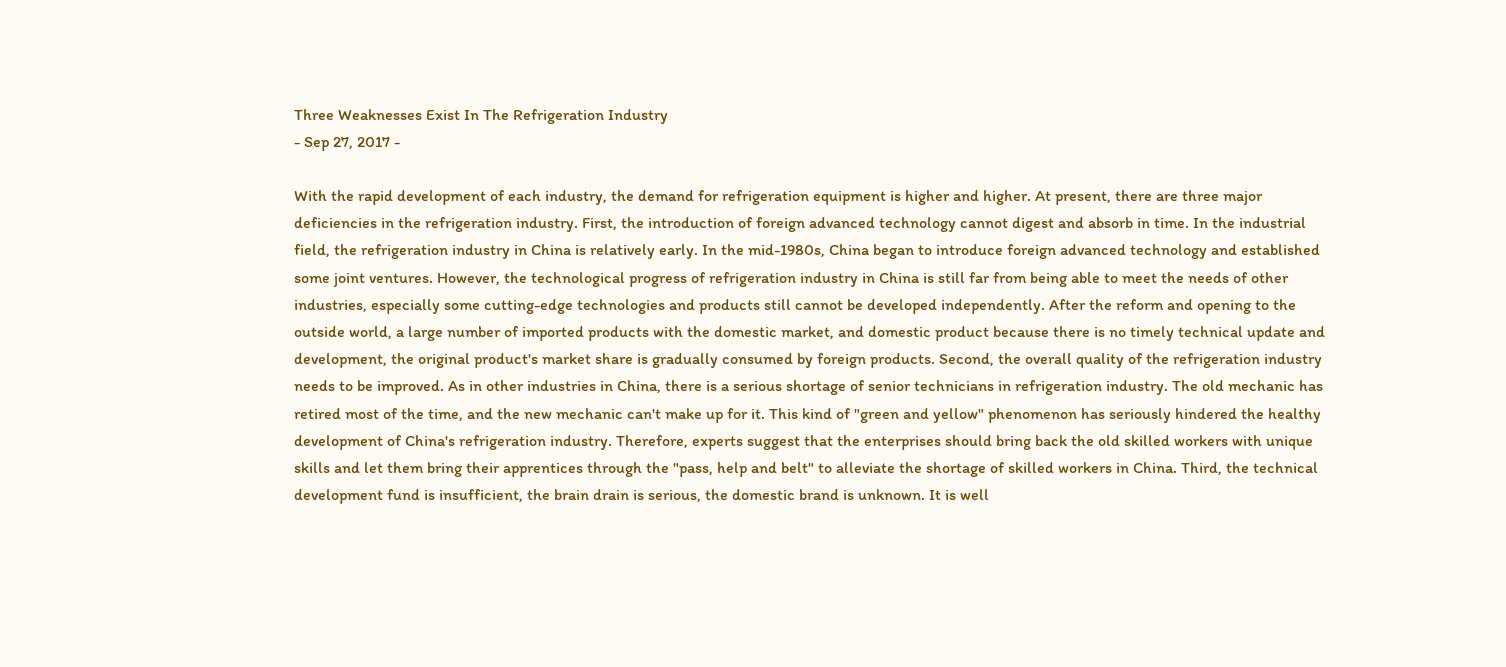Three Weaknesses Exist In The Refrigeration Industry
- Sep 27, 2017 -

With the rapid development of each industry, the demand for refrigeration equipment is higher and higher. At present, there are three major deficiencies in the refrigeration industry. First, the introduction of foreign advanced technology cannot digest and absorb in time. In the industrial field, the refrigeration industry in China is relatively early. In the mid-1980s, China began to introduce foreign advanced technology and established some joint ventures. However, the technological progress of refrigeration industry in China is still far from being able to meet the needs of other industries, especially some cutting-edge technologies and products still cannot be developed independently. After the reform and opening to the outside world, a large number of imported products with the domestic market, and domestic product because there is no timely technical update and development, the original product's market share is gradually consumed by foreign products. Second, the overall quality of the refrigeration industry needs to be improved. As in other industries in China, there is a serious shortage of senior technicians in refrigeration industry. The old mechanic has retired most of the time, and the new mechanic can't make up for it. This kind of "green and yellow" phenomenon has seriously hindered the healthy development of China's refrigeration industry. Therefore, experts suggest that the enterprises should bring back the old skilled workers with unique skills and let them bring their apprentices through the "pass, help and belt" to alleviate the shortage of skilled workers in China. Third, the technical development fund is insufficient, the brain drain is serious, the domestic brand is unknown. It is well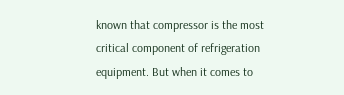known that compressor is the most critical component of refrigeration equipment. But when it comes to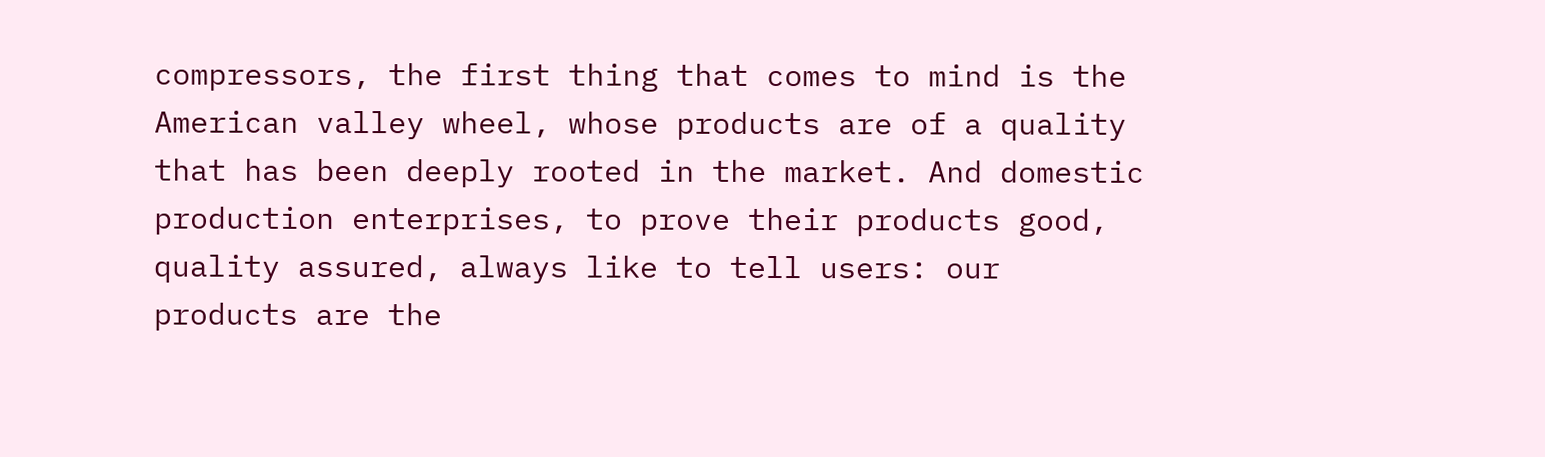compressors, the first thing that comes to mind is the American valley wheel, whose products are of a quality that has been deeply rooted in the market. And domestic production enterprises, to prove their products good, quality assured, always like to tell users: our products are the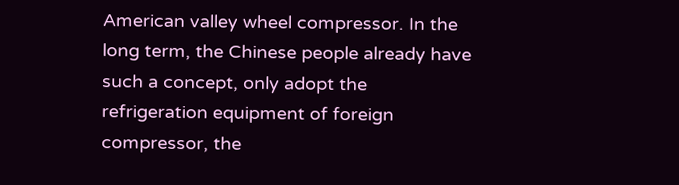American valley wheel compressor. In the long term, the Chinese people already have such a concept, only adopt the refrigeration equipment of foreign compressor, the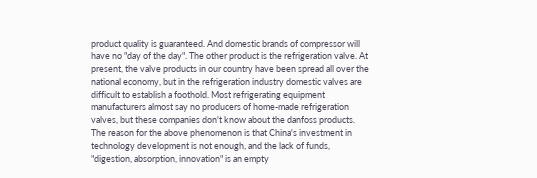product quality is guaranteed. And domestic brands of compressor will have no "day of the day". The other product is the refrigeration valve. At present, the valve products in our country have been spread all over the national economy, but in the refrigeration industry domestic valves are difficult to establish a foothold. Most refrigerating equipment manufacturers almost say no producers of home-made refrigeration valves, but these companies don't know about the danfoss products. The reason for the above phenomenon is that China's investment in technology development is not enough, and the lack of funds, "digestion, absorption, innovation" is an empty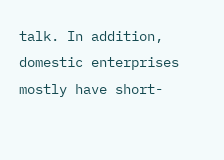talk. In addition, domestic enterprises mostly have short-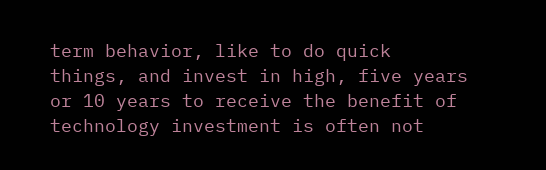term behavior, like to do quick things, and invest in high, five years or 10 years to receive the benefit of technology investment is often not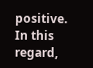positive. In this regard,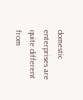domestic enterprises are quite different from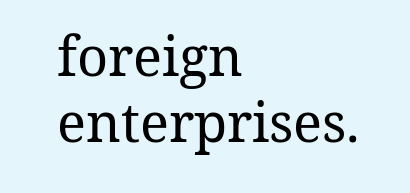foreign enterprises.